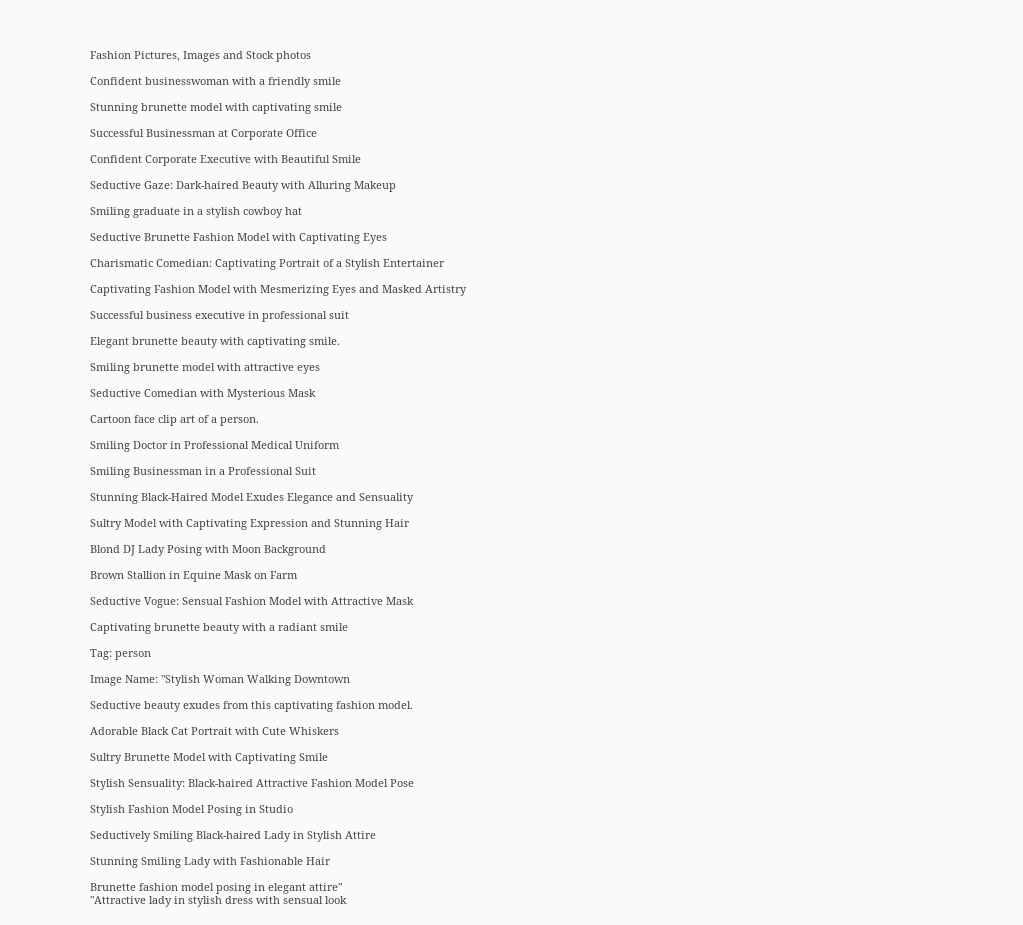Fashion Pictures, Images and Stock photos

Confident businesswoman with a friendly smile

Stunning brunette model with captivating smile

Successful Businessman at Corporate Office

Confident Corporate Executive with Beautiful Smile

Seductive Gaze: Dark-haired Beauty with Alluring Makeup

Smiling graduate in a stylish cowboy hat

Seductive Brunette Fashion Model with Captivating Eyes

Charismatic Comedian: Captivating Portrait of a Stylish Entertainer

Captivating Fashion Model with Mesmerizing Eyes and Masked Artistry

Successful business executive in professional suit

Elegant brunette beauty with captivating smile.

Smiling brunette model with attractive eyes

Seductive Comedian with Mysterious Mask

Cartoon face clip art of a person.

Smiling Doctor in Professional Medical Uniform

Smiling Businessman in a Professional Suit

Stunning Black-Haired Model Exudes Elegance and Sensuality

Sultry Model with Captivating Expression and Stunning Hair

Blond DJ Lady Posing with Moon Background

Brown Stallion in Equine Mask on Farm

Seductive Vogue: Sensual Fashion Model with Attractive Mask

Captivating brunette beauty with a radiant smile

Tag: person

Image Name: "Stylish Woman Walking Downtown

Seductive beauty exudes from this captivating fashion model.

Adorable Black Cat Portrait with Cute Whiskers

Sultry Brunette Model with Captivating Smile

Stylish Sensuality: Black-haired Attractive Fashion Model Pose

Stylish Fashion Model Posing in Studio

Seductively Smiling Black-haired Lady in Stylish Attire

Stunning Smiling Lady with Fashionable Hair

Brunette fashion model posing in elegant attire"
"Attractive lady in stylish dress with sensual look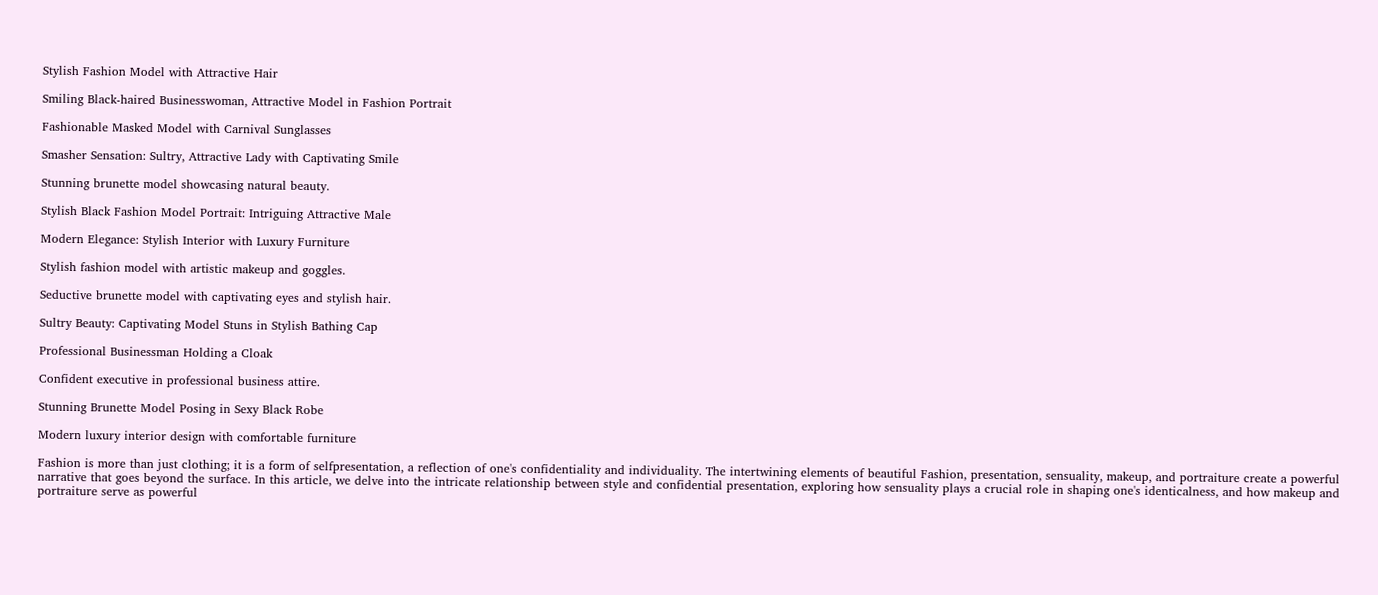Stylish Fashion Model with Attractive Hair

Smiling Black-haired Businesswoman, Attractive Model in Fashion Portrait

Fashionable Masked Model with Carnival Sunglasses

Smasher Sensation: Sultry, Attractive Lady with Captivating Smile

Stunning brunette model showcasing natural beauty.

Stylish Black Fashion Model Portrait: Intriguing Attractive Male

Modern Elegance: Stylish Interior with Luxury Furniture

Stylish fashion model with artistic makeup and goggles.

Seductive brunette model with captivating eyes and stylish hair.

Sultry Beauty: Captivating Model Stuns in Stylish Bathing Cap

Professional Businessman Holding a Cloak

Confident executive in professional business attire.

Stunning Brunette Model Posing in Sexy Black Robe

Modern luxury interior design with comfortable furniture

Fashion is more than just clothing; it is a form of selfpresentation, a reflection of one's confidentiality and individuality. The intertwining elements of beautiful Fashion, presentation, sensuality, makeup, and portraiture create a powerful narrative that goes beyond the surface. In this article, we delve into the intricate relationship between style and confidential presentation, exploring how sensuality plays a crucial role in shaping one's identicalness, and how makeup and portraiture serve as powerful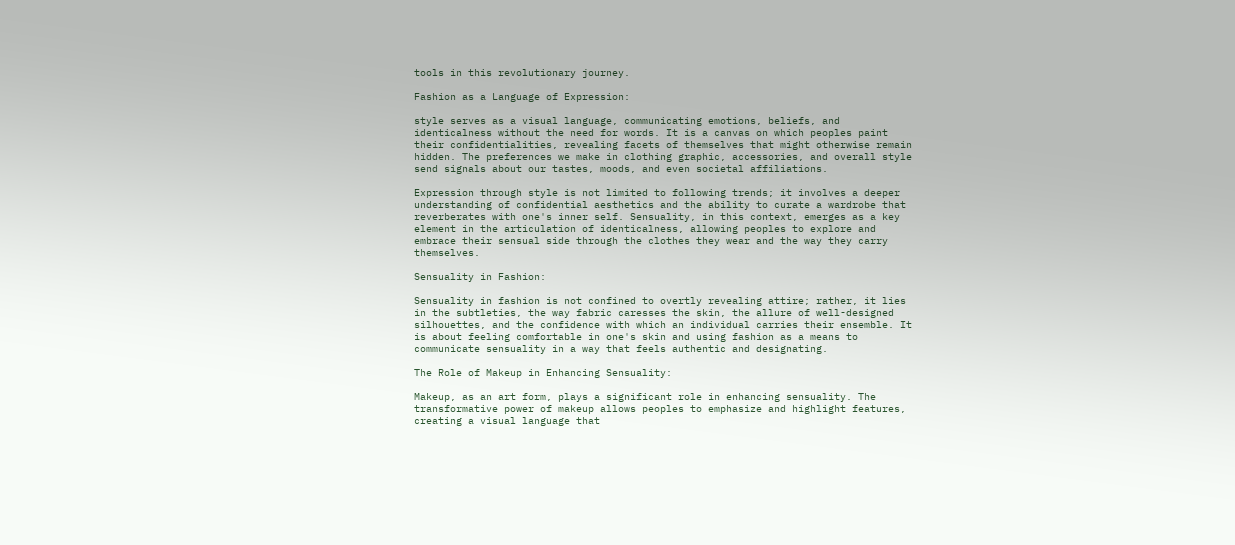tools in this revolutionary journey.

Fashion as a Language of Expression:

style serves as a visual language, communicating emotions, beliefs, and identicalness without the need for words. It is a canvas on which peoples paint their confidentialities, revealing facets of themselves that might otherwise remain hidden. The preferences we make in clothing graphic, accessories, and overall style send signals about our tastes, moods, and even societal affiliations.

Expression through style is not limited to following trends; it involves a deeper understanding of confidential aesthetics and the ability to curate a wardrobe that reverberates with one's inner self. Sensuality, in this context, emerges as a key element in the articulation of identicalness, allowing peoples to explore and embrace their sensual side through the clothes they wear and the way they carry themselves.

Sensuality in Fashion:

Sensuality in fashion is not confined to overtly revealing attire; rather, it lies in the subtleties, the way fabric caresses the skin, the allure of well-designed silhouettes, and the confidence with which an individual carries their ensemble. It is about feeling comfortable in one's skin and using fashion as a means to communicate sensuality in a way that feels authentic and designating.

The Role of Makeup in Enhancing Sensuality:

Makeup, as an art form, plays a significant role in enhancing sensuality. The transformative power of makeup allows peoples to emphasize and highlight features, creating a visual language that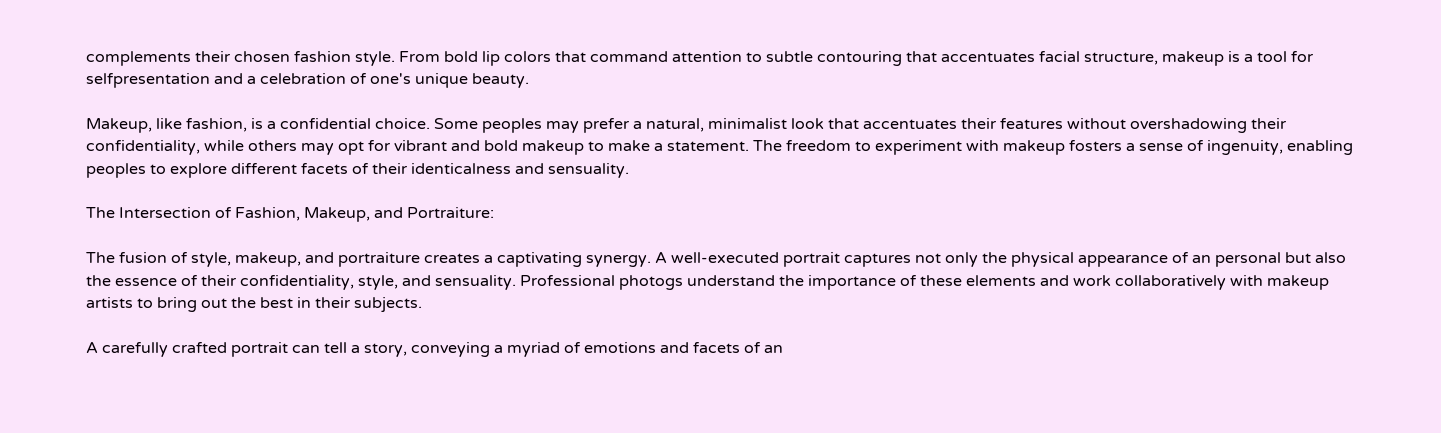complements their chosen fashion style. From bold lip colors that command attention to subtle contouring that accentuates facial structure, makeup is a tool for selfpresentation and a celebration of one's unique beauty.

Makeup, like fashion, is a confidential choice. Some peoples may prefer a natural, minimalist look that accentuates their features without overshadowing their confidentiality, while others may opt for vibrant and bold makeup to make a statement. The freedom to experiment with makeup fosters a sense of ingenuity, enabling peoples to explore different facets of their identicalness and sensuality.

The Intersection of Fashion, Makeup, and Portraiture:

The fusion of style, makeup, and portraiture creates a captivating synergy. A well-executed portrait captures not only the physical appearance of an personal but also the essence of their confidentiality, style, and sensuality. Professional photogs understand the importance of these elements and work collaboratively with makeup artists to bring out the best in their subjects.

A carefully crafted portrait can tell a story, conveying a myriad of emotions and facets of an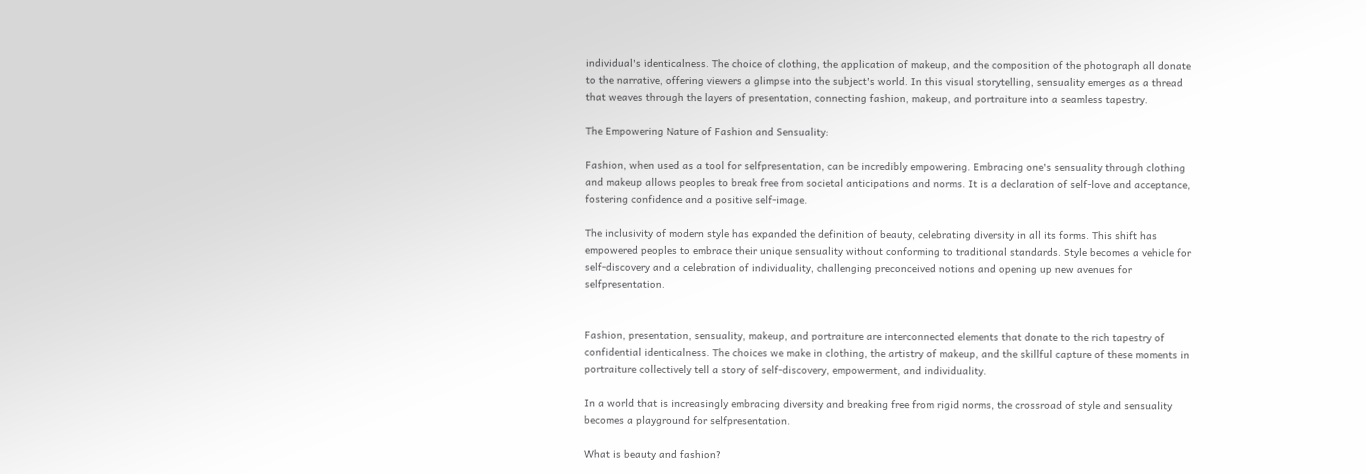individual's identicalness. The choice of clothing, the application of makeup, and the composition of the photograph all donate to the narrative, offering viewers a glimpse into the subject's world. In this visual storytelling, sensuality emerges as a thread that weaves through the layers of presentation, connecting fashion, makeup, and portraiture into a seamless tapestry.

The Empowering Nature of Fashion and Sensuality:

Fashion, when used as a tool for selfpresentation, can be incredibly empowering. Embracing one's sensuality through clothing and makeup allows peoples to break free from societal anticipations and norms. It is a declaration of self-love and acceptance, fostering confidence and a positive self-image.

The inclusivity of modern style has expanded the definition of beauty, celebrating diversity in all its forms. This shift has empowered peoples to embrace their unique sensuality without conforming to traditional standards. Style becomes a vehicle for self-discovery and a celebration of individuality, challenging preconceived notions and opening up new avenues for selfpresentation.


Fashion, presentation, sensuality, makeup, and portraiture are interconnected elements that donate to the rich tapestry of confidential identicalness. The choices we make in clothing, the artistry of makeup, and the skillful capture of these moments in portraiture collectively tell a story of self-discovery, empowerment, and individuality.

In a world that is increasingly embracing diversity and breaking free from rigid norms, the crossroad of style and sensuality becomes a playground for selfpresentation.

What is beauty and fashion?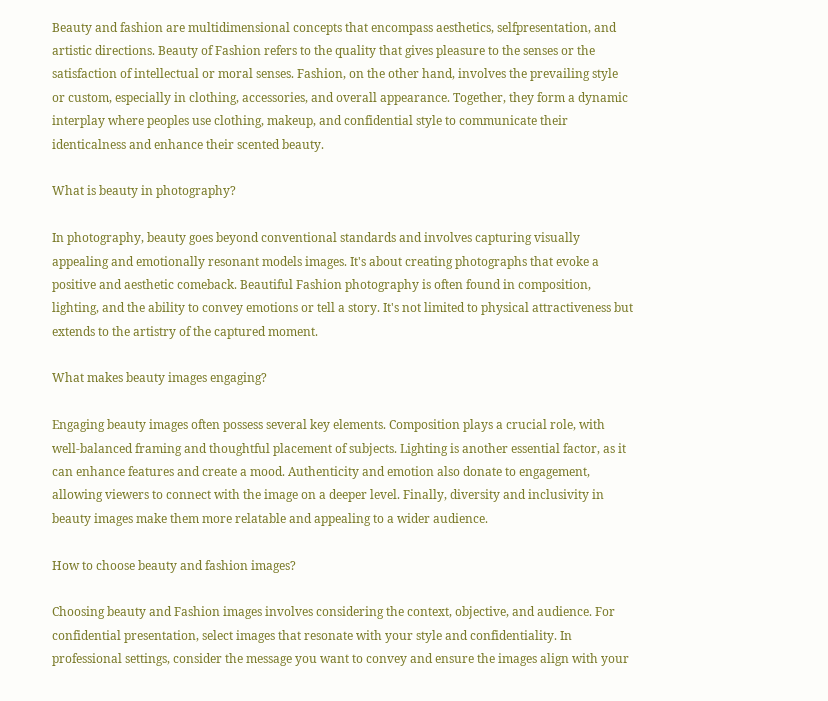Beauty and fashion are multidimensional concepts that encompass aesthetics, selfpresentation, and artistic directions. Beauty of Fashion refers to the quality that gives pleasure to the senses or the satisfaction of intellectual or moral senses. Fashion, on the other hand, involves the prevailing style or custom, especially in clothing, accessories, and overall appearance. Together, they form a dynamic interplay where peoples use clothing, makeup, and confidential style to communicate their identicalness and enhance their scented beauty.

What is beauty in photography?

In photography, beauty goes beyond conventional standards and involves capturing visually appealing and emotionally resonant models images. It's about creating photographs that evoke a positive and aesthetic comeback. Beautiful Fashion photography is often found in composition, lighting, and the ability to convey emotions or tell a story. It's not limited to physical attractiveness but extends to the artistry of the captured moment.

What makes beauty images engaging?

Engaging beauty images often possess several key elements. Composition plays a crucial role, with well-balanced framing and thoughtful placement of subjects. Lighting is another essential factor, as it can enhance features and create a mood. Authenticity and emotion also donate to engagement, allowing viewers to connect with the image on a deeper level. Finally, diversity and inclusivity in beauty images make them more relatable and appealing to a wider audience.

How to choose beauty and fashion images?

Choosing beauty and Fashion images involves considering the context, objective, and audience. For confidential presentation, select images that resonate with your style and confidentiality. In professional settings, consider the message you want to convey and ensure the images align with your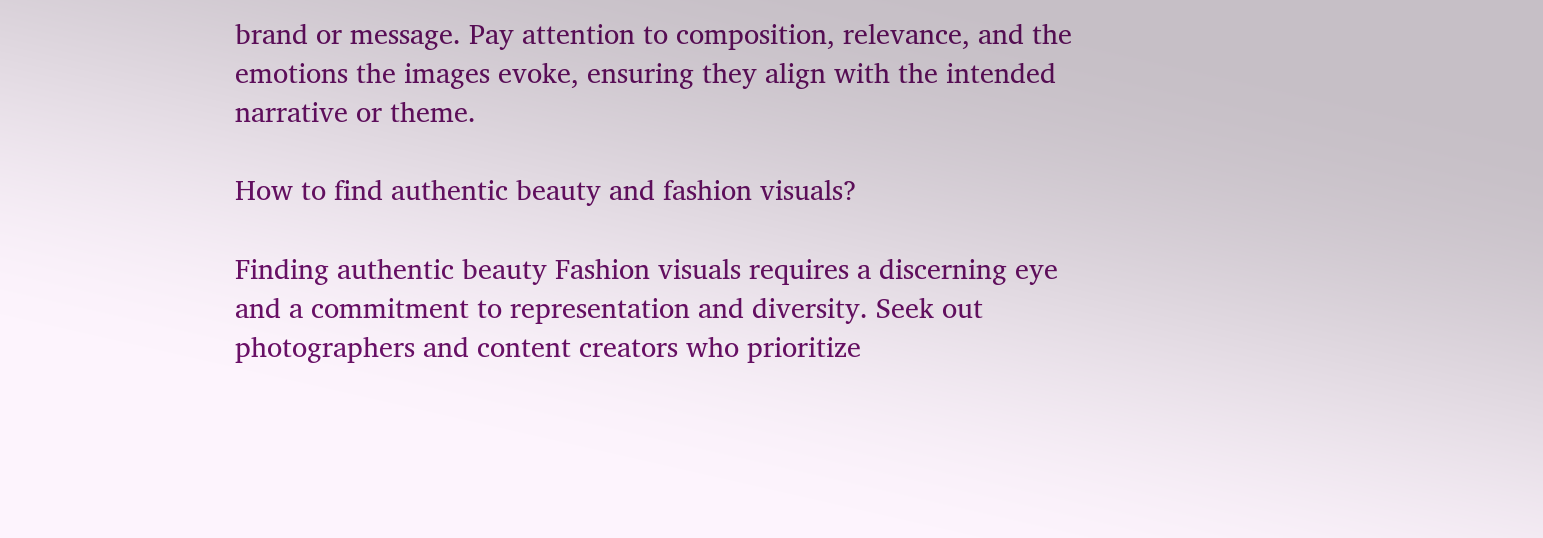brand or message. Pay attention to composition, relevance, and the emotions the images evoke, ensuring they align with the intended narrative or theme.

How to find authentic beauty and fashion visuals?

Finding authentic beauty Fashion visuals requires a discerning eye and a commitment to representation and diversity. Seek out photographers and content creators who prioritize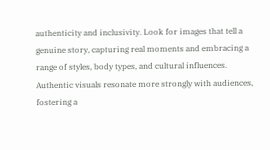authenticity and inclusivity. Look for images that tell a genuine story, capturing real moments and embracing a range of styles, body types, and cultural influences. Authentic visuals resonate more strongly with audiences, fostering a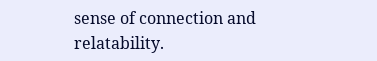sense of connection and relatability.